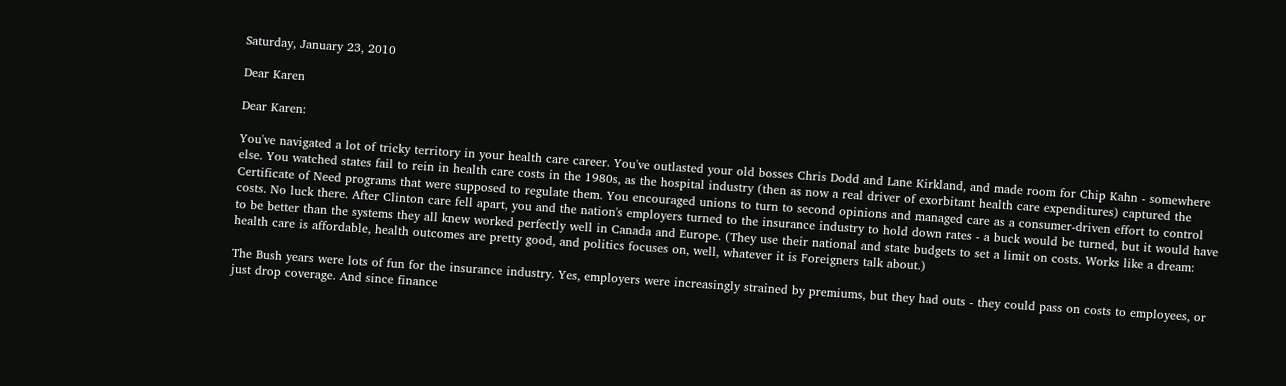Saturday, January 23, 2010

Dear Karen

Dear Karen:

You've navigated a lot of tricky territory in your health care career. You've outlasted your old bosses Chris Dodd and Lane Kirkland, and made room for Chip Kahn - somewhere else. You watched states fail to rein in health care costs in the 1980s, as the hospital industry (then as now a real driver of exorbitant health care expenditures) captured the Certificate of Need programs that were supposed to regulate them. You encouraged unions to turn to second opinions and managed care as a consumer-driven effort to control costs. No luck there. After Clinton care fell apart, you and the nation's employers turned to the insurance industry to hold down rates - a buck would be turned, but it would have to be better than the systems they all knew worked perfectly well in Canada and Europe. (They use their national and state budgets to set a limit on costs. Works like a dream: health care is affordable, health outcomes are pretty good, and politics focuses on, well, whatever it is Foreigners talk about.)

The Bush years were lots of fun for the insurance industry. Yes, employers were increasingly strained by premiums, but they had outs - they could pass on costs to employees, or just drop coverage. And since finance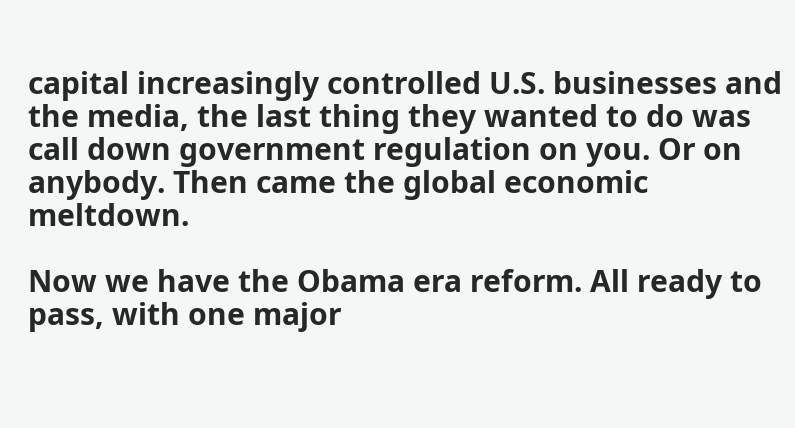capital increasingly controlled U.S. businesses and the media, the last thing they wanted to do was call down government regulation on you. Or on anybody. Then came the global economic meltdown.

Now we have the Obama era reform. All ready to pass, with one major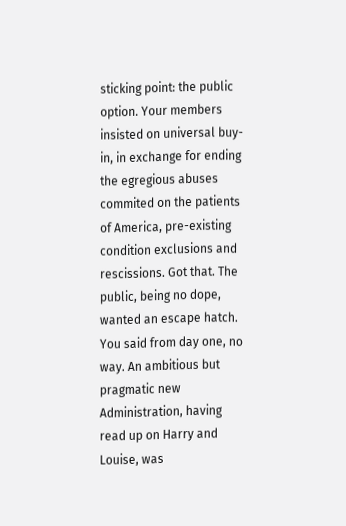sticking point: the public option. Your members insisted on universal buy-in, in exchange for ending the egregious abuses commited on the patients of America, pre-existing condition exclusions and rescissions. Got that. The public, being no dope, wanted an escape hatch. You said from day one, no way. An ambitious but pragmatic new Administration, having read up on Harry and Louise, was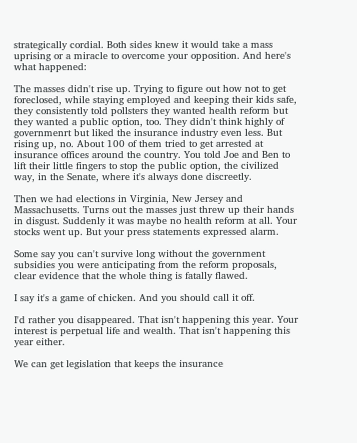strategically cordial. Both sides knew it would take a mass uprising or a miracle to overcome your opposition. And here's what happened:

The masses didn't rise up. Trying to figure out how not to get foreclosed, while staying employed and keeping their kids safe, they consistently told pollsters they wanted health reform but they wanted a public option, too. They didn't think highly of governmenrt but liked the insurance industry even less. But rising up, no. About 100 of them tried to get arrested at insurance offices around the country. You told Joe and Ben to lift their little fingers to stop the public option, the civilized way, in the Senate, where it's always done discreetly.

Then we had elections in Virginia, New Jersey and Massachusetts. Turns out the masses just threw up their hands in disgust. Suddenly it was maybe no health reform at all. Your stocks went up. But your press statements expressed alarm.

Some say you can't survive long without the government subsidies you were anticipating from the reform proposals, clear evidence that the whole thing is fatally flawed.

I say it's a game of chicken. And you should call it off.

I'd rather you disappeared. That isn't happening this year. Your interest is perpetual life and wealth. That isn't happening this year either.

We can get legislation that keeps the insurance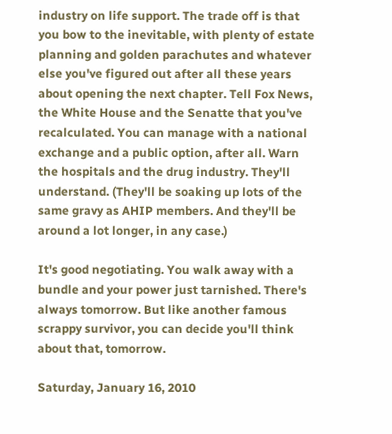industry on life support. The trade off is that you bow to the inevitable, with plenty of estate planning and golden parachutes and whatever else you've figured out after all these years about opening the next chapter. Tell Fox News, the White House and the Senatte that you've recalculated. You can manage with a national exchange and a public option, after all. Warn the hospitals and the drug industry. They'll understand. (They'll be soaking up lots of the same gravy as AHIP members. And they'll be around a lot longer, in any case.)

It's good negotiating. You walk away with a bundle and your power just tarnished. There's always tomorrow. But like another famous scrappy survivor, you can decide you'll think about that, tomorrow.

Saturday, January 16, 2010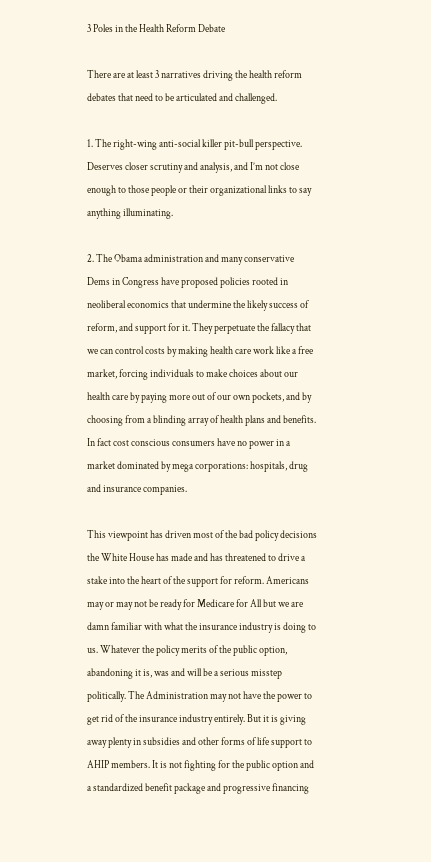3 Poles in the Health Reform Debate

There are at least 3 narratives driving the health reform debates that need to be articulated and challenged.

1. The right-wing anti-social killer pit-bull perspective. Deserves closer scrutiny and analysis, and I’m not close enough to those people or their organizational links to say anything illuminating.

2. The Obama administration and many conservative Dems in Congress have proposed policies rooted in neoliberal economics that undermine the likely success of reform, and support for it. They perpetuate the fallacy that we can control costs by making health care work like a free market, forcing individuals to make choices about our health care by paying more out of our own pockets, and by choosing from a blinding array of health plans and benefits. In fact cost conscious consumers have no power in a market dominated by mega corporations: hospitals, drug and insurance companies.

This viewpoint has driven most of the bad policy decisions the White House has made and has threatened to drive a stake into the heart of the support for reform. Americans may or may not be ready for Medicare for All but we are damn familiar with what the insurance industry is doing to us. Whatever the policy merits of the public option, abandoning it is, was and will be a serious misstep politically. The Administration may not have the power to get rid of the insurance industry entirely. But it is giving away plenty in subsidies and other forms of life support to AHIP members. It is not fighting for the public option and a standardized benefit package and progressive financing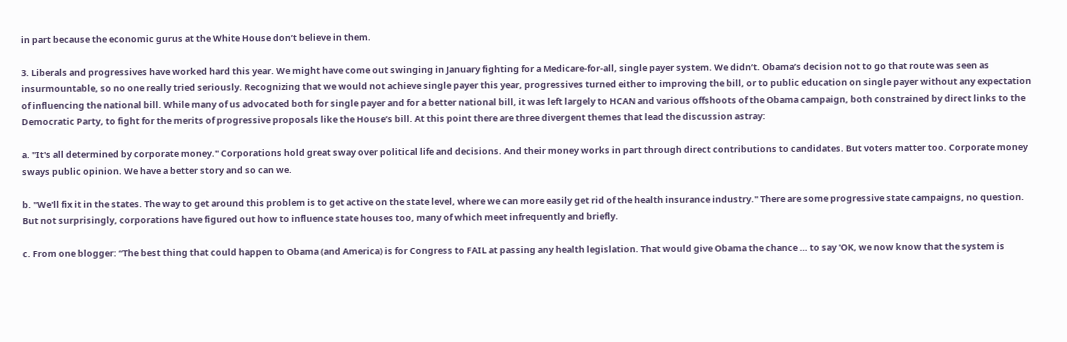in part because the economic gurus at the White House don’t believe in them.

3. Liberals and progressives have worked hard this year. We might have come out swinging in January fighting for a Medicare-for-all, single payer system. We didn’t. Obama’s decision not to go that route was seen as insurmountable, so no one really tried seriously. Recognizing that we would not achieve single payer this year, progressives turned either to improving the bill, or to public education on single payer without any expectation of influencing the national bill. While many of us advocated both for single payer and for a better national bill, it was left largely to HCAN and various offshoots of the Obama campaign, both constrained by direct links to the Democratic Party, to fight for the merits of progressive proposals like the House’s bill. At this point there are three divergent themes that lead the discussion astray:

a. "It's all determined by corporate money." Corporations hold great sway over political life and decisions. And their money works in part through direct contributions to candidates. But voters matter too. Corporate money sways public opinion. We have a better story and so can we.

b. "We'll fix it in the states. The way to get around this problem is to get active on the state level, where we can more easily get rid of the health insurance industry." There are some progressive state campaigns, no question. But not surprisingly, corporations have figured out how to influence state houses too, many of which meet infrequently and briefly.

c. From one blogger: “The best thing that could happen to Obama (and America) is for Congress to FAIL at passing any health legislation. That would give Obama the chance … to say 'OK, we now know that the system is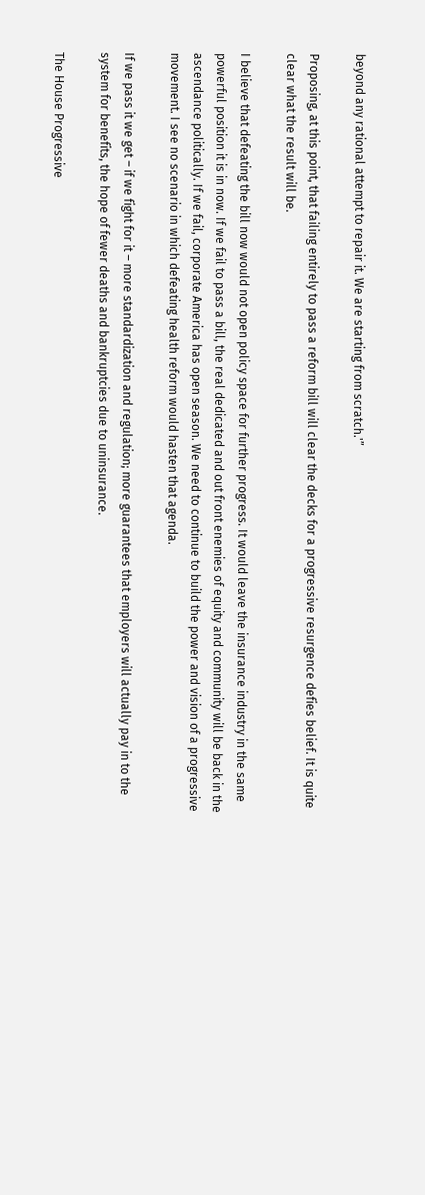beyond any rational attempt to repair it. We are starting from scratch.'”

Proposing, at this point, that failing entirely to pass a reform bill will clear the decks for a progressive resurgence defies belief. It is quite clear what the result will be.

I believe that defeating the bill now would not open policy space for further progress. It would leave the insurance industry in the same powerful position it is in now. If we fail to pass a bill, the real dedicated and out front enemies of equity and community will be back in the ascendance politically. If we fail, corporate America has open season. We need to continue to build the power and vision of a progressive movement. I see no scenario in which defeating health reform would hasten that agenda.

If we pass it we get – if we fight for it – more standardization and regulation; more guarantees that employers will actually pay in to the system for benefits, the hope of fewer deaths and bankruptcies due to uninsurance.

The House Progressive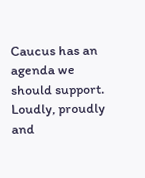Caucus has an agenda we should support. Loudly, proudly and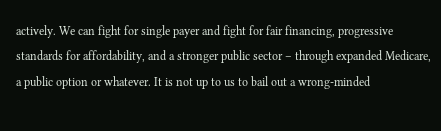actively. We can fight for single payer and fight for fair financing, progressive standards for affordability, and a stronger public sector – through expanded Medicare, a public option or whatever. It is not up to us to bail out a wrong-minded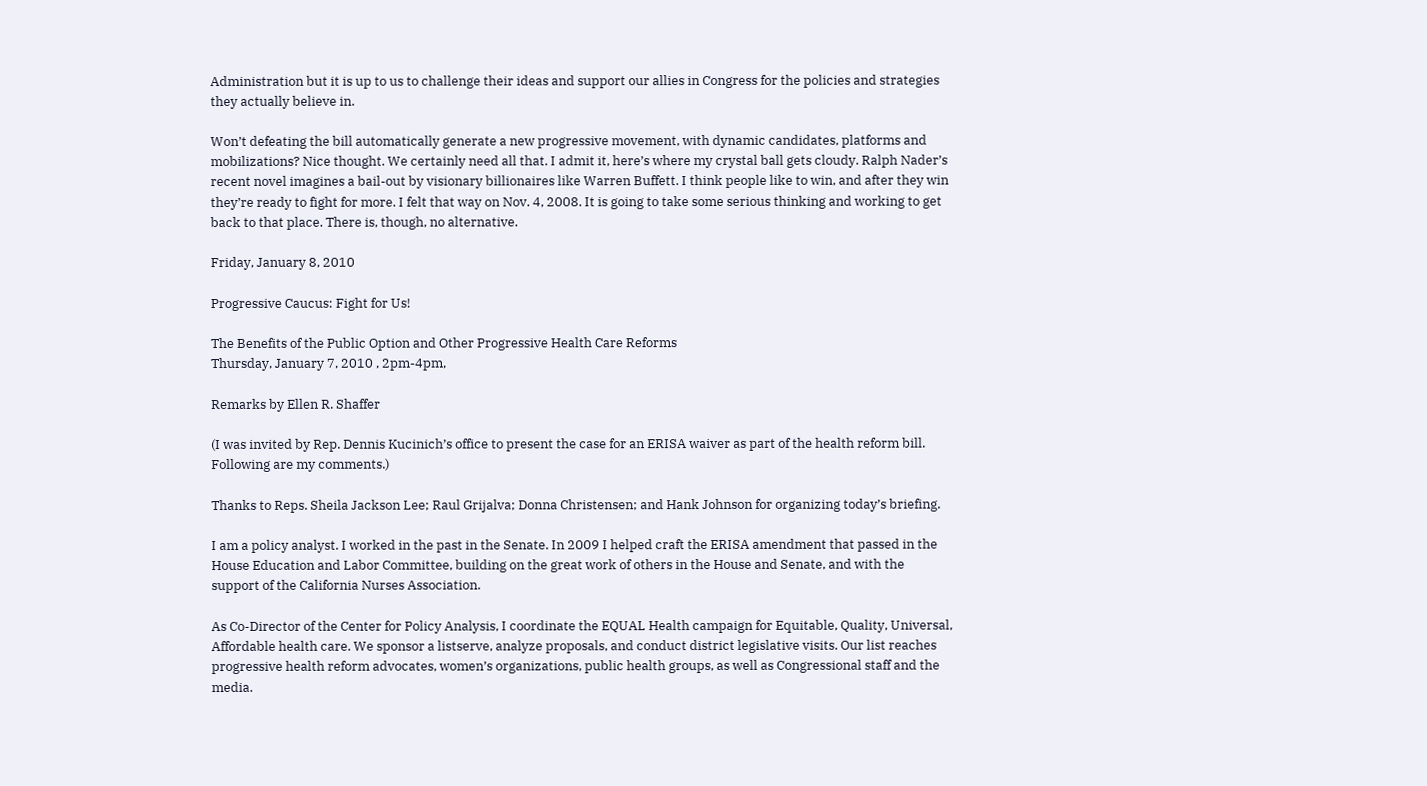Administration but it is up to us to challenge their ideas and support our allies in Congress for the policies and strategies they actually believe in.

Won’t defeating the bill automatically generate a new progressive movement, with dynamic candidates, platforms and mobilizations? Nice thought. We certainly need all that. I admit it, here’s where my crystal ball gets cloudy. Ralph Nader’s recent novel imagines a bail-out by visionary billionaires like Warren Buffett. I think people like to win, and after they win they’re ready to fight for more. I felt that way on Nov. 4, 2008. It is going to take some serious thinking and working to get back to that place. There is, though, no alternative.

Friday, January 8, 2010

Progressive Caucus: Fight for Us!

The Benefits of the Public Option and Other Progressive Health Care Reforms
Thursday, January 7, 2010 , 2pm-4pm,

Remarks by Ellen R. Shaffer

(I was invited by Rep. Dennis Kucinich’s office to present the case for an ERISA waiver as part of the health reform bill. Following are my comments.)

Thanks to Reps. Sheila Jackson Lee; Raul Grijalva; Donna Christensen; and Hank Johnson for organizing today’s briefing.

I am a policy analyst. I worked in the past in the Senate. In 2009 I helped craft the ERISA amendment that passed in the House Education and Labor Committee, building on the great work of others in the House and Senate, and with the support of the California Nurses Association.

As Co-Director of the Center for Policy Analysis, I coordinate the EQUAL Health campaign for Equitable, Quality, Universal, Affordable health care. We sponsor a listserve, analyze proposals, and conduct district legislative visits. Our list reaches progressive health reform advocates, women’s organizations, public health groups, as well as Congressional staff and the media.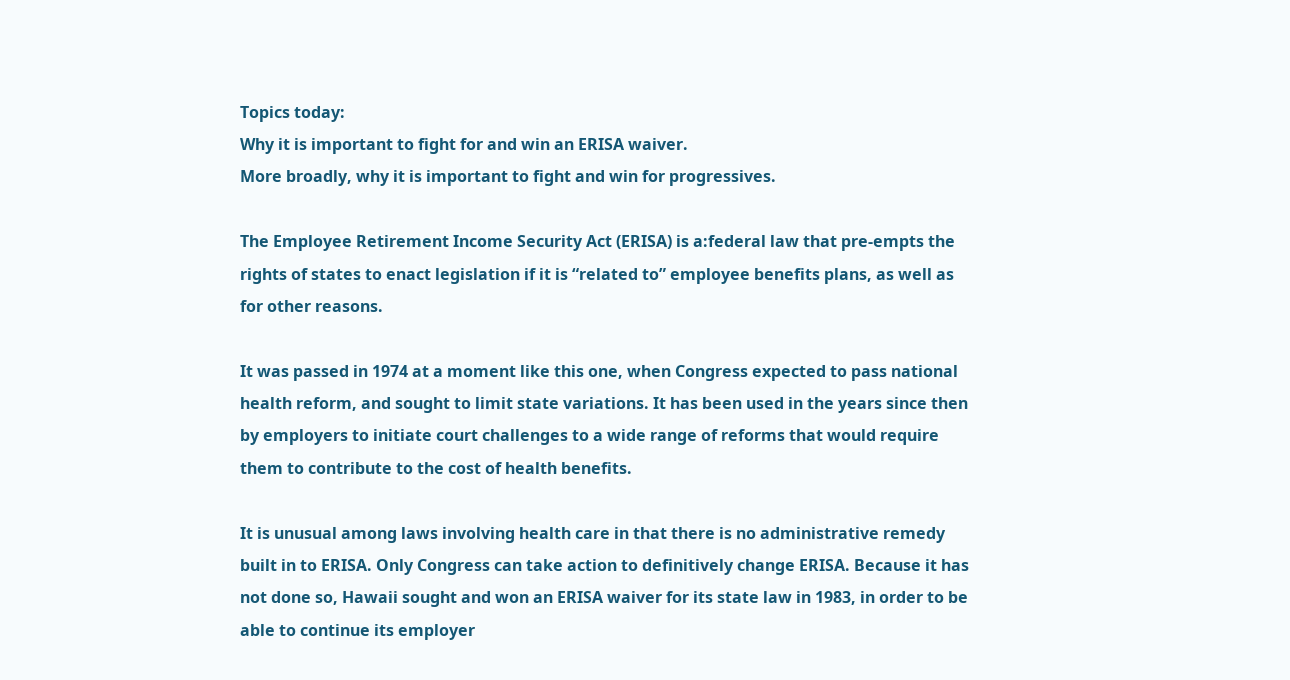Topics today:
Why it is important to fight for and win an ERISA waiver.
More broadly, why it is important to fight and win for progressives.

The Employee Retirement Income Security Act (ERISA) is a:federal law that pre-empts the rights of states to enact legislation if it is “related to” employee benefits plans, as well as for other reasons.

It was passed in 1974 at a moment like this one, when Congress expected to pass national health reform, and sought to limit state variations. It has been used in the years since then by employers to initiate court challenges to a wide range of reforms that would require them to contribute to the cost of health benefits.

It is unusual among laws involving health care in that there is no administrative remedy built in to ERISA. Only Congress can take action to definitively change ERISA. Because it has not done so, Hawaii sought and won an ERISA waiver for its state law in 1983, in order to be able to continue its employer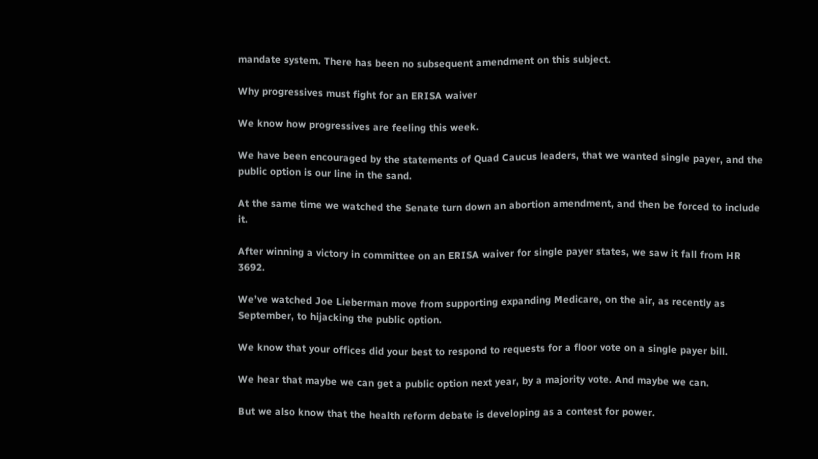mandate system. There has been no subsequent amendment on this subject.

Why progressives must fight for an ERISA waiver

We know how progressives are feeling this week.

We have been encouraged by the statements of Quad Caucus leaders, that we wanted single payer, and the public option is our line in the sand.

At the same time we watched the Senate turn down an abortion amendment, and then be forced to include it.

After winning a victory in committee on an ERISA waiver for single payer states, we saw it fall from HR 3692.

We’ve watched Joe Lieberman move from supporting expanding Medicare, on the air, as recently as September, to hijacking the public option.

We know that your offices did your best to respond to requests for a floor vote on a single payer bill.

We hear that maybe we can get a public option next year, by a majority vote. And maybe we can.

But we also know that the health reform debate is developing as a contest for power.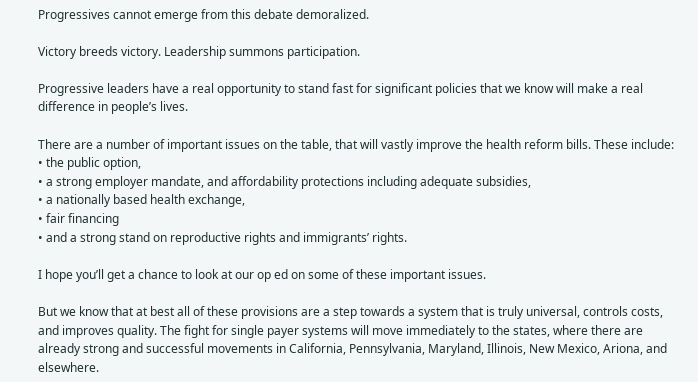Progressives cannot emerge from this debate demoralized.

Victory breeds victory. Leadership summons participation.

Progressive leaders have a real opportunity to stand fast for significant policies that we know will make a real difference in people’s lives.

There are a number of important issues on the table, that will vastly improve the health reform bills. These include:
• the public option,
• a strong employer mandate, and affordability protections including adequate subsidies,
• a nationally based health exchange,
• fair financing
• and a strong stand on reproductive rights and immigrants’ rights.

I hope you’ll get a chance to look at our op ed on some of these important issues.

But we know that at best all of these provisions are a step towards a system that is truly universal, controls costs, and improves quality. The fight for single payer systems will move immediately to the states, where there are already strong and successful movements in California, Pennsylvania, Maryland, Illinois, New Mexico, Ariona, and elsewhere.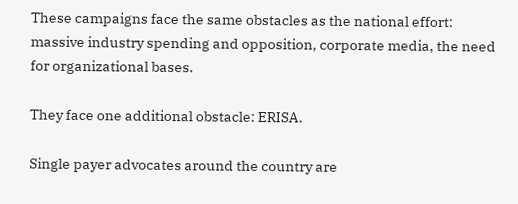These campaigns face the same obstacles as the national effort: massive industry spending and opposition, corporate media, the need for organizational bases.

They face one additional obstacle: ERISA.

Single payer advocates around the country are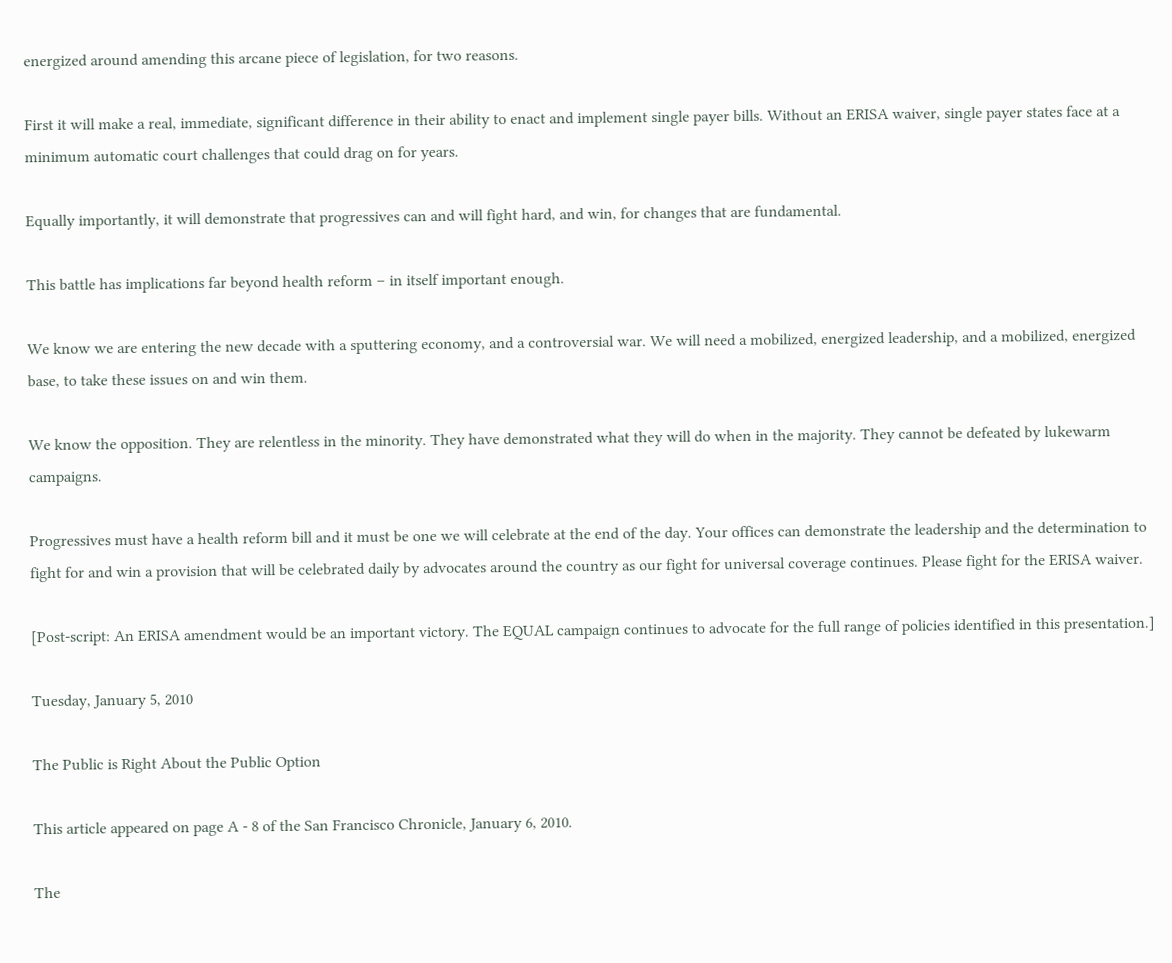energized around amending this arcane piece of legislation, for two reasons.

First it will make a real, immediate, significant difference in their ability to enact and implement single payer bills. Without an ERISA waiver, single payer states face at a minimum automatic court challenges that could drag on for years.

Equally importantly, it will demonstrate that progressives can and will fight hard, and win, for changes that are fundamental.

This battle has implications far beyond health reform – in itself important enough.

We know we are entering the new decade with a sputtering economy, and a controversial war. We will need a mobilized, energized leadership, and a mobilized, energized base, to take these issues on and win them.

We know the opposition. They are relentless in the minority. They have demonstrated what they will do when in the majority. They cannot be defeated by lukewarm campaigns.

Progressives must have a health reform bill and it must be one we will celebrate at the end of the day. Your offices can demonstrate the leadership and the determination to fight for and win a provision that will be celebrated daily by advocates around the country as our fight for universal coverage continues. Please fight for the ERISA waiver.

[Post-script: An ERISA amendment would be an important victory. The EQUAL campaign continues to advocate for the full range of policies identified in this presentation.]

Tuesday, January 5, 2010

The Public is Right About the Public Option

This article appeared on page A - 8 of the San Francisco Chronicle, January 6, 2010.

The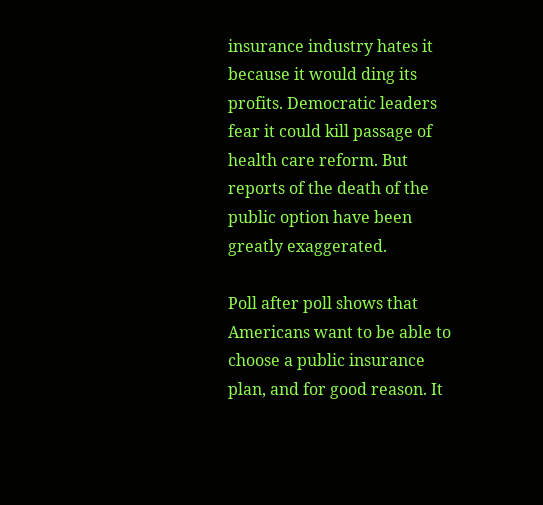insurance industry hates it because it would ding its profits. Democratic leaders fear it could kill passage of health care reform. But reports of the death of the public option have been greatly exaggerated.

Poll after poll shows that Americans want to be able to choose a public insurance plan, and for good reason. It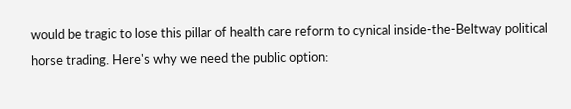would be tragic to lose this pillar of health care reform to cynical inside-the-Beltway political horse trading. Here's why we need the public option: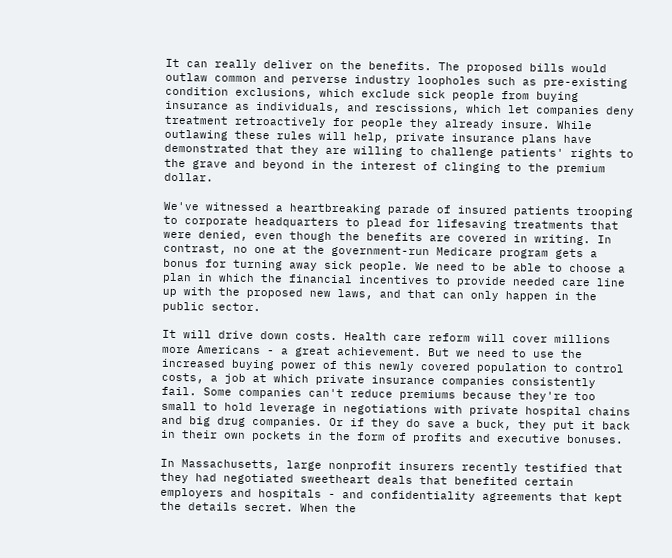It can really deliver on the benefits. The proposed bills would outlaw common and perverse industry loopholes such as pre-existing condition exclusions, which exclude sick people from buying insurance as individuals, and rescissions, which let companies deny treatment retroactively for people they already insure. While outlawing these rules will help, private insurance plans have demonstrated that they are willing to challenge patients' rights to the grave and beyond in the interest of clinging to the premium dollar.

We've witnessed a heartbreaking parade of insured patients trooping to corporate headquarters to plead for lifesaving treatments that were denied, even though the benefits are covered in writing. In contrast, no one at the government-run Medicare program gets a bonus for turning away sick people. We need to be able to choose a plan in which the financial incentives to provide needed care line up with the proposed new laws, and that can only happen in the public sector.

It will drive down costs. Health care reform will cover millions more Americans - a great achievement. But we need to use the increased buying power of this newly covered population to control costs, a job at which private insurance companies consistently fail. Some companies can't reduce premiums because they're too small to hold leverage in negotiations with private hospital chains and big drug companies. Or if they do save a buck, they put it back in their own pockets in the form of profits and executive bonuses.

In Massachusetts, large nonprofit insurers recently testified that they had negotiated sweetheart deals that benefited certain employers and hospitals - and confidentiality agreements that kept the details secret. When the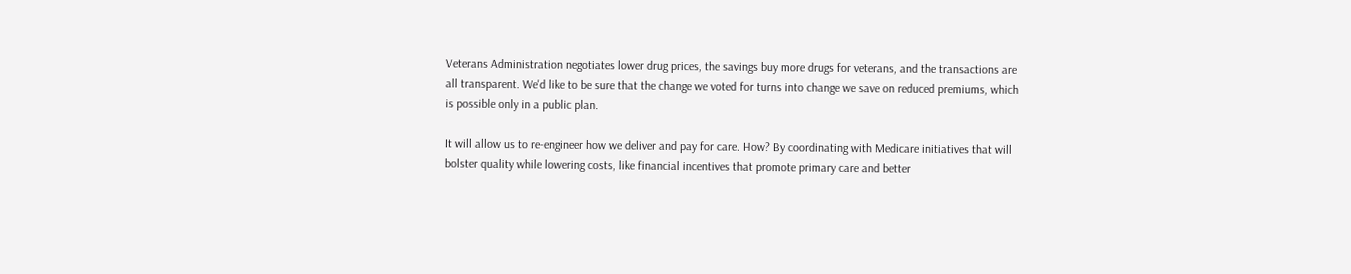Veterans Administration negotiates lower drug prices, the savings buy more drugs for veterans, and the transactions are all transparent. We'd like to be sure that the change we voted for turns into change we save on reduced premiums, which is possible only in a public plan.

It will allow us to re-engineer how we deliver and pay for care. How? By coordinating with Medicare initiatives that will bolster quality while lowering costs, like financial incentives that promote primary care and better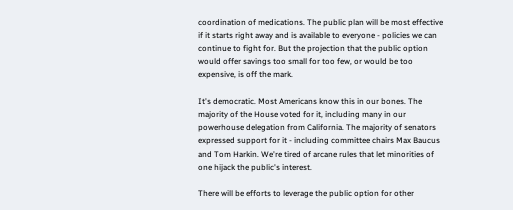coordination of medications. The public plan will be most effective if it starts right away and is available to everyone - policies we can continue to fight for. But the projection that the public option would offer savings too small for too few, or would be too expensive, is off the mark.

It's democratic. Most Americans know this in our bones. The majority of the House voted for it, including many in our powerhouse delegation from California. The majority of senators expressed support for it - including committee chairs Max Baucus and Tom Harkin. We're tired of arcane rules that let minorities of one hijack the public's interest.

There will be efforts to leverage the public option for other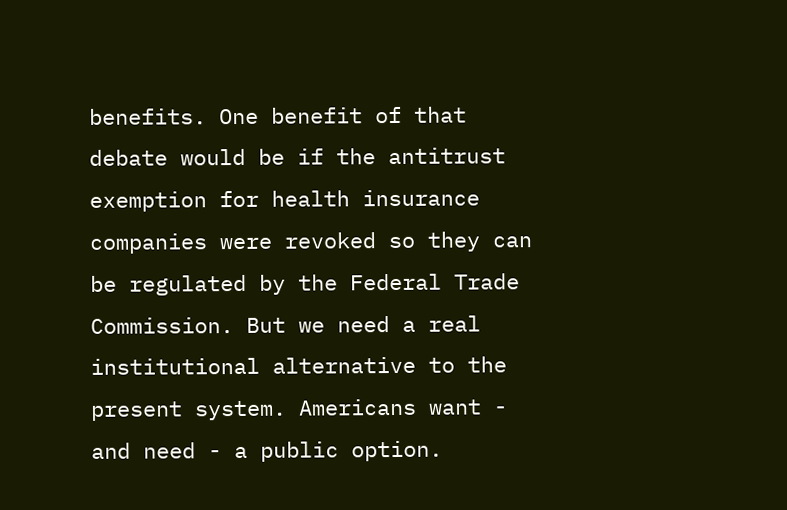benefits. One benefit of that debate would be if the antitrust exemption for health insurance companies were revoked so they can be regulated by the Federal Trade Commission. But we need a real institutional alternative to the present system. Americans want - and need - a public option.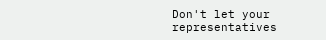Don't let your representatives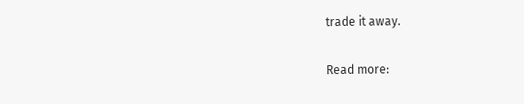trade it away.

Read more: